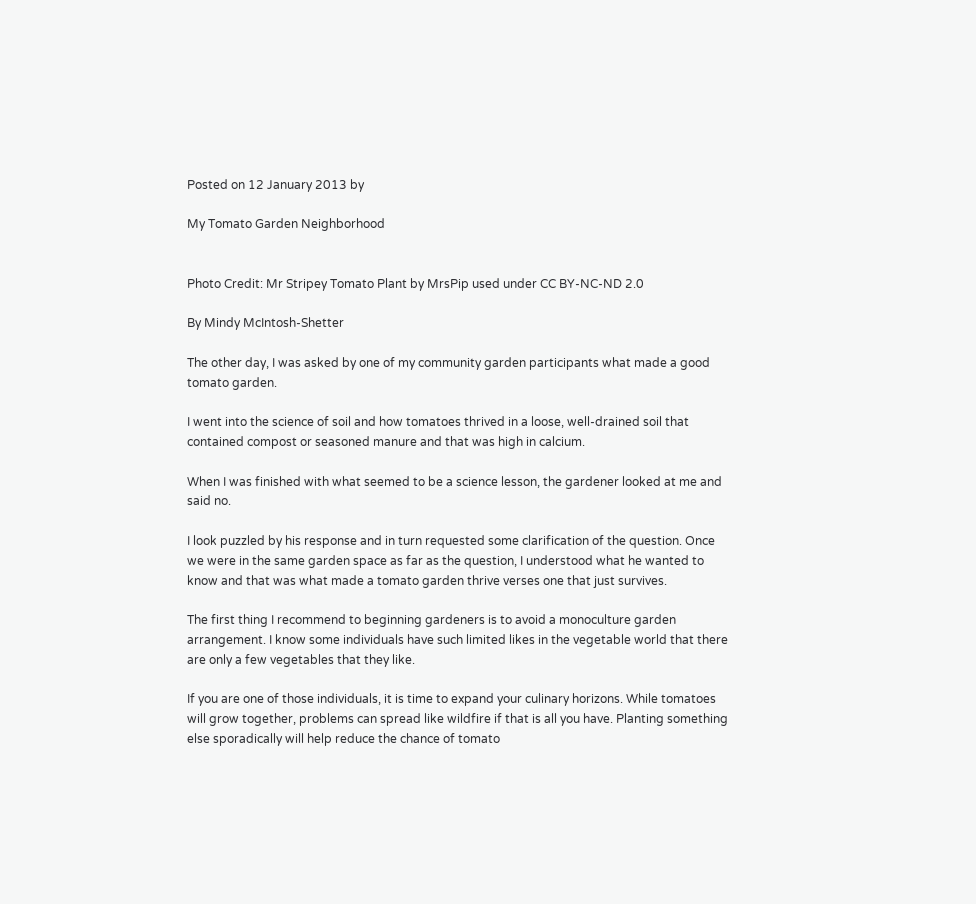Posted on 12 January 2013 by

My Tomato Garden Neighborhood


Photo Credit: Mr Stripey Tomato Plant by MrsPip used under CC BY-NC-ND 2.0

By Mindy McIntosh-Shetter

The other day, I was asked by one of my community garden participants what made a good tomato garden.

I went into the science of soil and how tomatoes thrived in a loose, well-drained soil that contained compost or seasoned manure and that was high in calcium.

When I was finished with what seemed to be a science lesson, the gardener looked at me and said no.

I look puzzled by his response and in turn requested some clarification of the question. Once we were in the same garden space as far as the question, I understood what he wanted to know and that was what made a tomato garden thrive verses one that just survives.

The first thing I recommend to beginning gardeners is to avoid a monoculture garden arrangement. I know some individuals have such limited likes in the vegetable world that there are only a few vegetables that they like.

If you are one of those individuals, it is time to expand your culinary horizons. While tomatoes will grow together, problems can spread like wildfire if that is all you have. Planting something else sporadically will help reduce the chance of tomato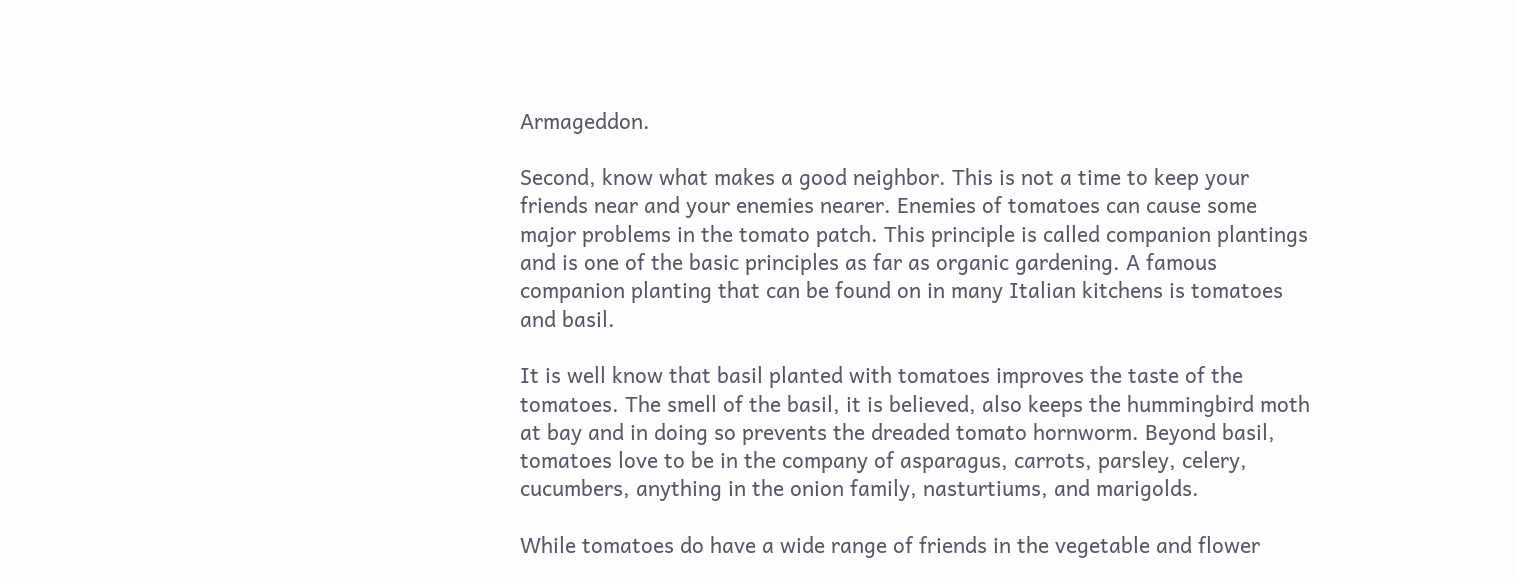Armageddon.

Second, know what makes a good neighbor. This is not a time to keep your friends near and your enemies nearer. Enemies of tomatoes can cause some major problems in the tomato patch. This principle is called companion plantings and is one of the basic principles as far as organic gardening. A famous companion planting that can be found on in many Italian kitchens is tomatoes and basil.

It is well know that basil planted with tomatoes improves the taste of the tomatoes. The smell of the basil, it is believed, also keeps the hummingbird moth at bay and in doing so prevents the dreaded tomato hornworm. Beyond basil, tomatoes love to be in the company of asparagus, carrots, parsley, celery, cucumbers, anything in the onion family, nasturtiums, and marigolds.

While tomatoes do have a wide range of friends in the vegetable and flower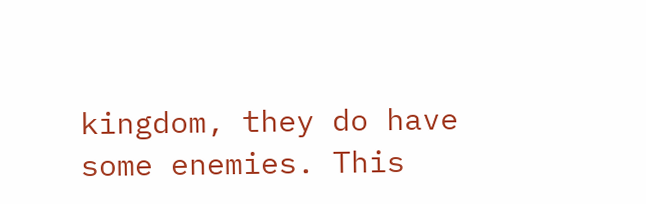kingdom, they do have some enemies. This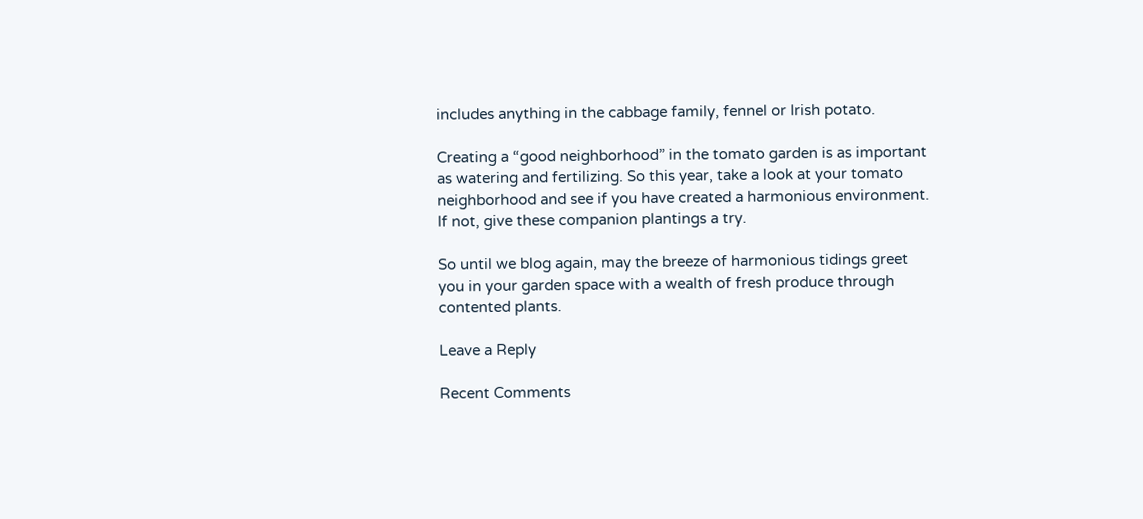includes anything in the cabbage family, fennel or Irish potato.

Creating a “good neighborhood” in the tomato garden is as important as watering and fertilizing. So this year, take a look at your tomato neighborhood and see if you have created a harmonious environment. If not, give these companion plantings a try.

So until we blog again, may the breeze of harmonious tidings greet you in your garden space with a wealth of fresh produce through contented plants.

Leave a Reply

Recent Comments